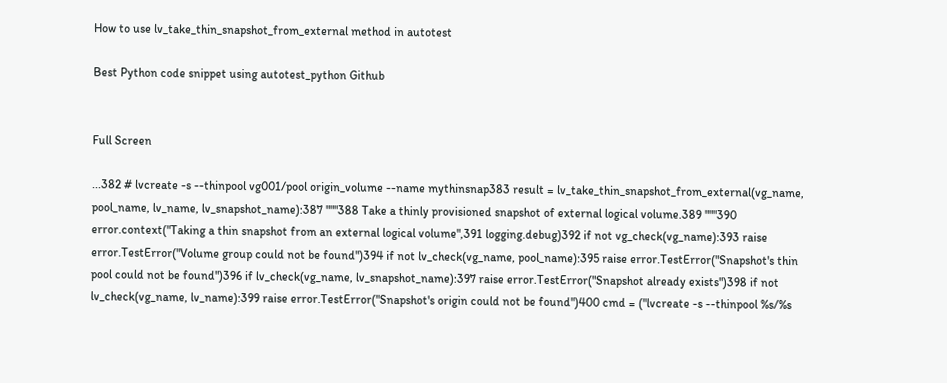How to use lv_take_thin_snapshot_from_external method in autotest

Best Python code snippet using autotest_python Github


Full Screen

...382 # lvcreate -s --thinpool vg001/pool origin_volume --name mythinsnap383 result = lv_take_thin_snapshot_from_external(vg_name, pool_name, lv_name, lv_snapshot_name):387 """388 Take a thinly provisioned snapshot of external logical volume.389 """390 error.context("Taking a thin snapshot from an external logical volume",391 logging.debug)392 if not vg_check(vg_name):393 raise error.TestError("Volume group could not be found")394 if not lv_check(vg_name, pool_name):395 raise error.TestError("Snapshot's thin pool could not be found")396 if lv_check(vg_name, lv_snapshot_name):397 raise error.TestError("Snapshot already exists")398 if not lv_check(vg_name, lv_name):399 raise error.TestError("Snapshot's origin could not be found")400 cmd = ("lvcreate -s --thinpool %s/%s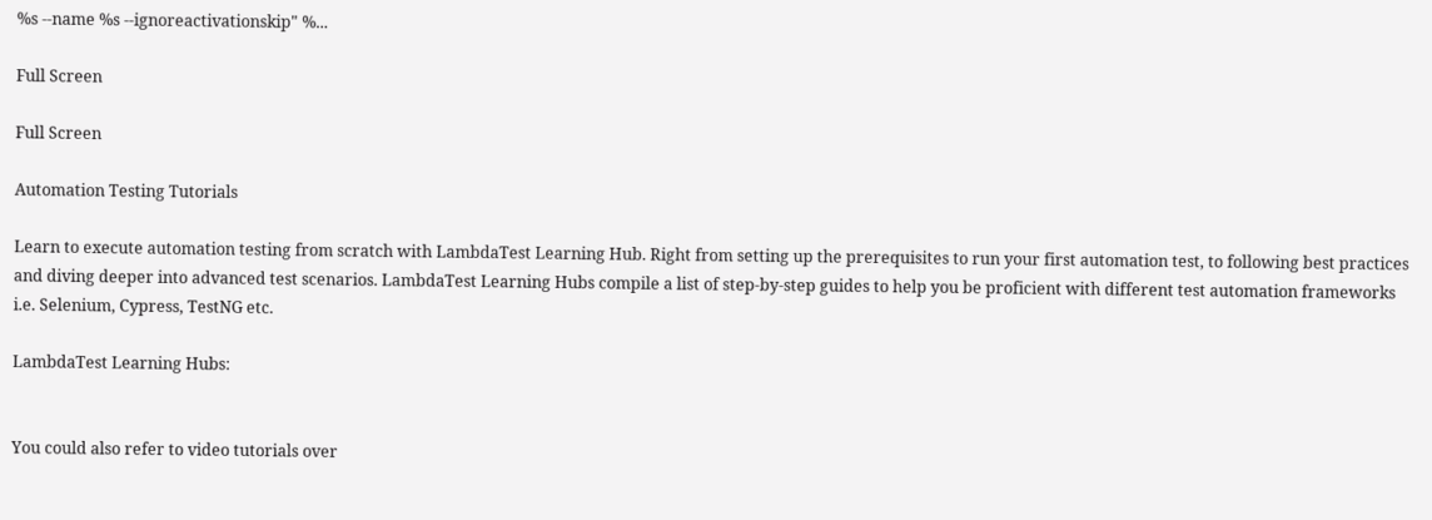%s --name %s --ignoreactivationskip" %...

Full Screen

Full Screen

Automation Testing Tutorials

Learn to execute automation testing from scratch with LambdaTest Learning Hub. Right from setting up the prerequisites to run your first automation test, to following best practices and diving deeper into advanced test scenarios. LambdaTest Learning Hubs compile a list of step-by-step guides to help you be proficient with different test automation frameworks i.e. Selenium, Cypress, TestNG etc.

LambdaTest Learning Hubs:


You could also refer to video tutorials over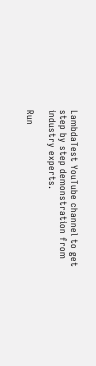LambdaTest YouTube channel to get step by step demonstration from industry experts.

Run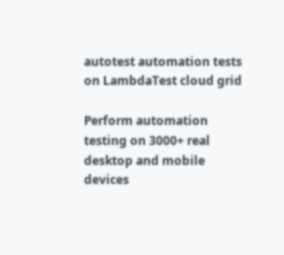autotest automation tests on LambdaTest cloud grid

Perform automation testing on 3000+ real desktop and mobile devices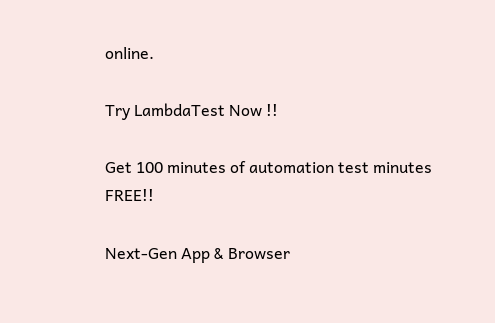online.

Try LambdaTest Now !!

Get 100 minutes of automation test minutes FREE!!

Next-Gen App & Browser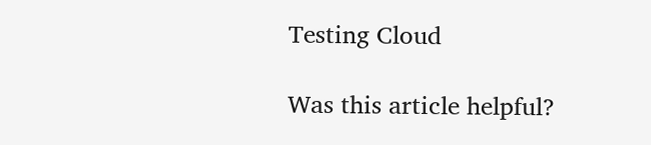Testing Cloud

Was this article helpful?